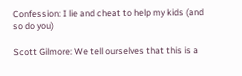Confession: I lie and cheat to help my kids (and so do you)

Scott Gilmore: We tell ourselves that this is a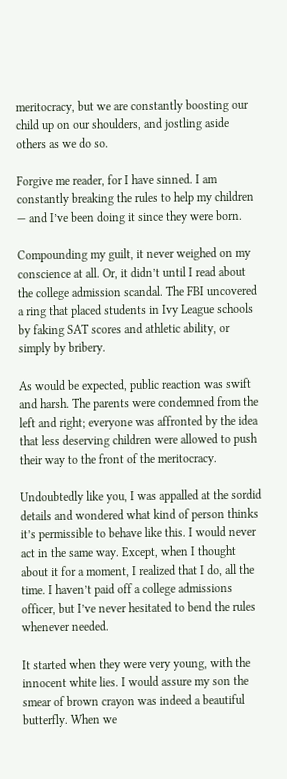meritocracy, but we are constantly boosting our child up on our shoulders, and jostling aside others as we do so.

Forgive me reader, for I have sinned. I am constantly breaking the rules to help my children — and I’ve been doing it since they were born.

Compounding my guilt, it never weighed on my conscience at all. Or, it didn’t until I read about the college admission scandal. The FBI uncovered a ring that placed students in Ivy League schools by faking SAT scores and athletic ability, or simply by bribery.

As would be expected, public reaction was swift and harsh. The parents were condemned from the left and right; everyone was affronted by the idea that less deserving children were allowed to push their way to the front of the meritocracy.

Undoubtedly like you, I was appalled at the sordid details and wondered what kind of person thinks it’s permissible to behave like this. I would never act in the same way. Except, when I thought about it for a moment, I realized that I do, all the time. I haven’t paid off a college admissions officer, but I’ve never hesitated to bend the rules whenever needed.

It started when they were very young, with the innocent white lies. I would assure my son the smear of brown crayon was indeed a beautiful butterfly. When we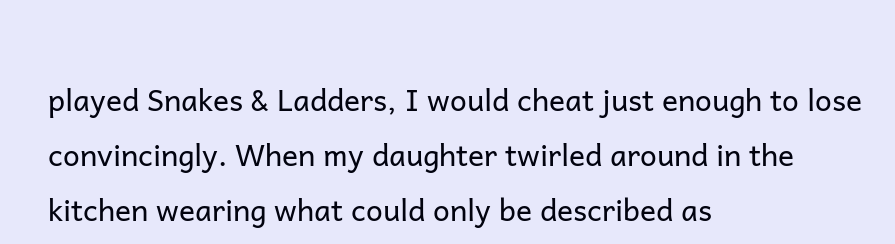played Snakes & Ladders, I would cheat just enough to lose convincingly. When my daughter twirled around in the kitchen wearing what could only be described as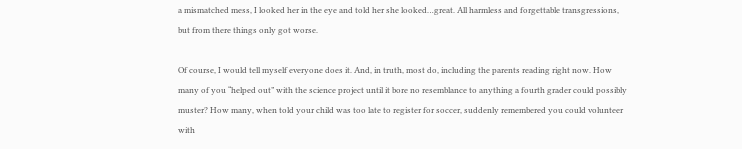a mismatched mess, I looked her in the eye and told her she looked…great. All harmless and forgettable transgressions, but from there things only got worse.

Of course, I would tell myself everyone does it. And, in truth, most do, including the parents reading right now. How many of you “helped out” with the science project until it bore no resemblance to anything a fourth grader could possibly muster? How many, when told your child was too late to register for soccer, suddenly remembered you could volunteer with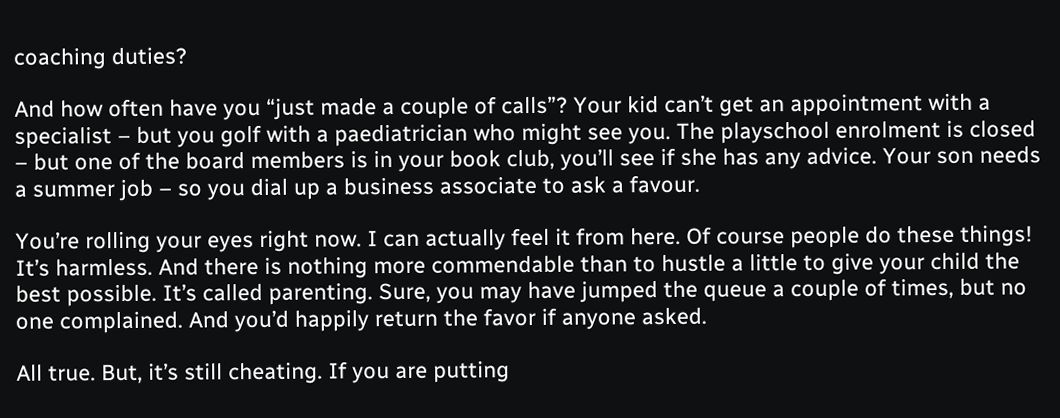coaching duties?

And how often have you “just made a couple of calls”? Your kid can’t get an appointment with a specialist – but you golf with a paediatrician who might see you. The playschool enrolment is closed – but one of the board members is in your book club, you’ll see if she has any advice. Your son needs a summer job – so you dial up a business associate to ask a favour.

You’re rolling your eyes right now. I can actually feel it from here. Of course people do these things! It’s harmless. And there is nothing more commendable than to hustle a little to give your child the best possible. It’s called parenting. Sure, you may have jumped the queue a couple of times, but no one complained. And you’d happily return the favor if anyone asked.

All true. But, it’s still cheating. If you are putting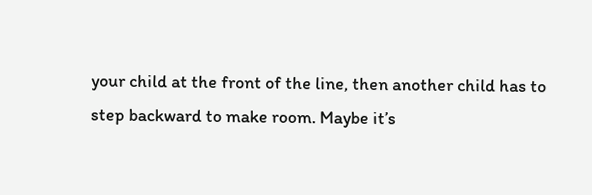your child at the front of the line, then another child has to step backward to make room. Maybe it’s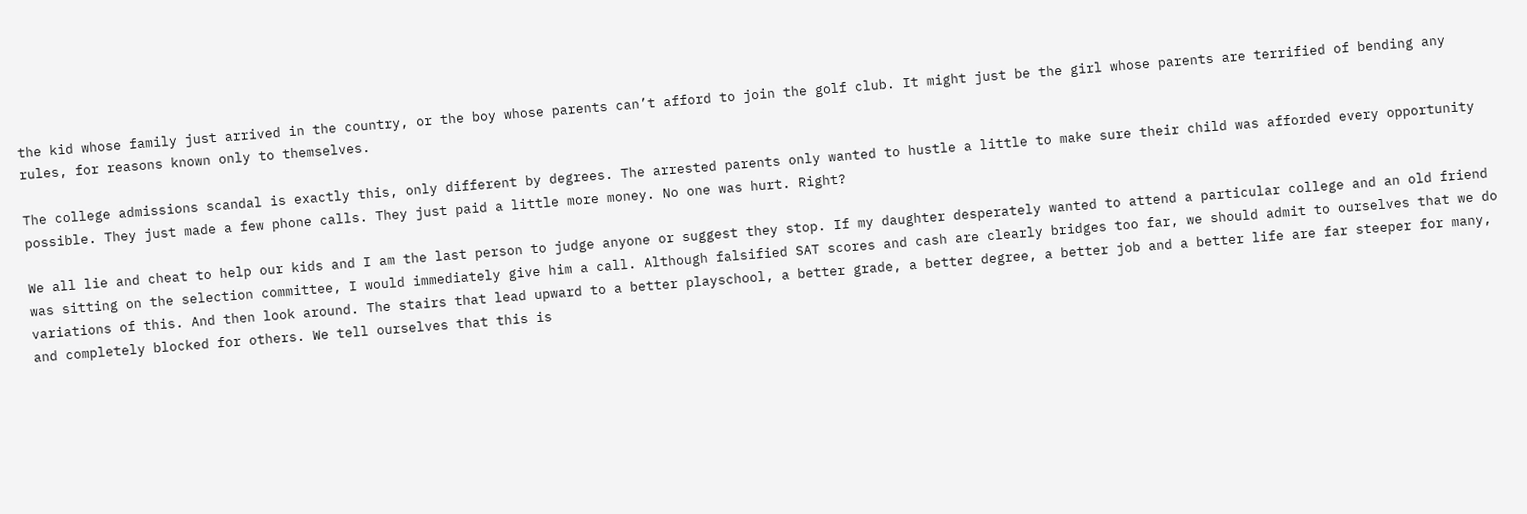the kid whose family just arrived in the country, or the boy whose parents can’t afford to join the golf club. It might just be the girl whose parents are terrified of bending any rules, for reasons known only to themselves.

The college admissions scandal is exactly this, only different by degrees. The arrested parents only wanted to hustle a little to make sure their child was afforded every opportunity possible. They just made a few phone calls. They just paid a little more money. No one was hurt. Right?

We all lie and cheat to help our kids and I am the last person to judge anyone or suggest they stop. If my daughter desperately wanted to attend a particular college and an old friend was sitting on the selection committee, I would immediately give him a call. Although falsified SAT scores and cash are clearly bridges too far, we should admit to ourselves that we do variations of this. And then look around. The stairs that lead upward to a better playschool, a better grade, a better degree, a better job and a better life are far steeper for many, and completely blocked for others. We tell ourselves that this is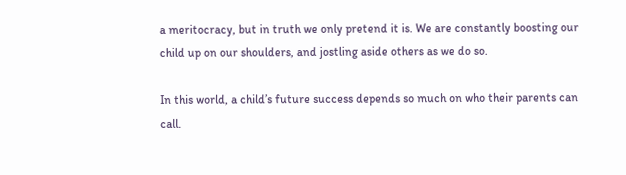a meritocracy, but in truth we only pretend it is. We are constantly boosting our child up on our shoulders, and jostling aside others as we do so.

In this world, a child’s future success depends so much on who their parents can call.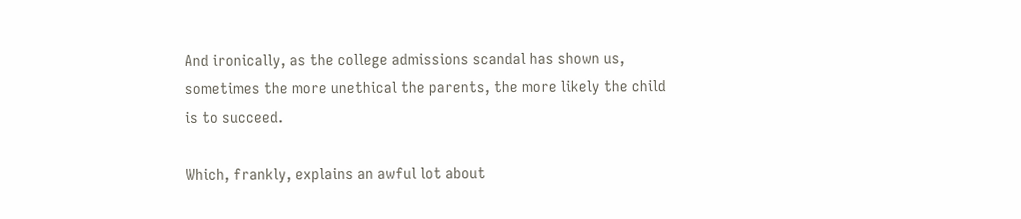And ironically, as the college admissions scandal has shown us, sometimes the more unethical the parents, the more likely the child is to succeed.

Which, frankly, explains an awful lot about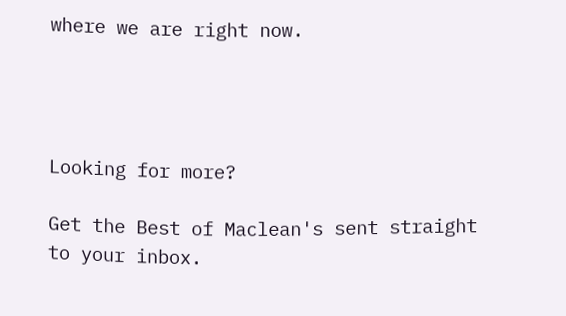where we are right now.




Looking for more?

Get the Best of Maclean's sent straight to your inbox.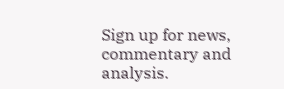Sign up for news, commentary and analysis.